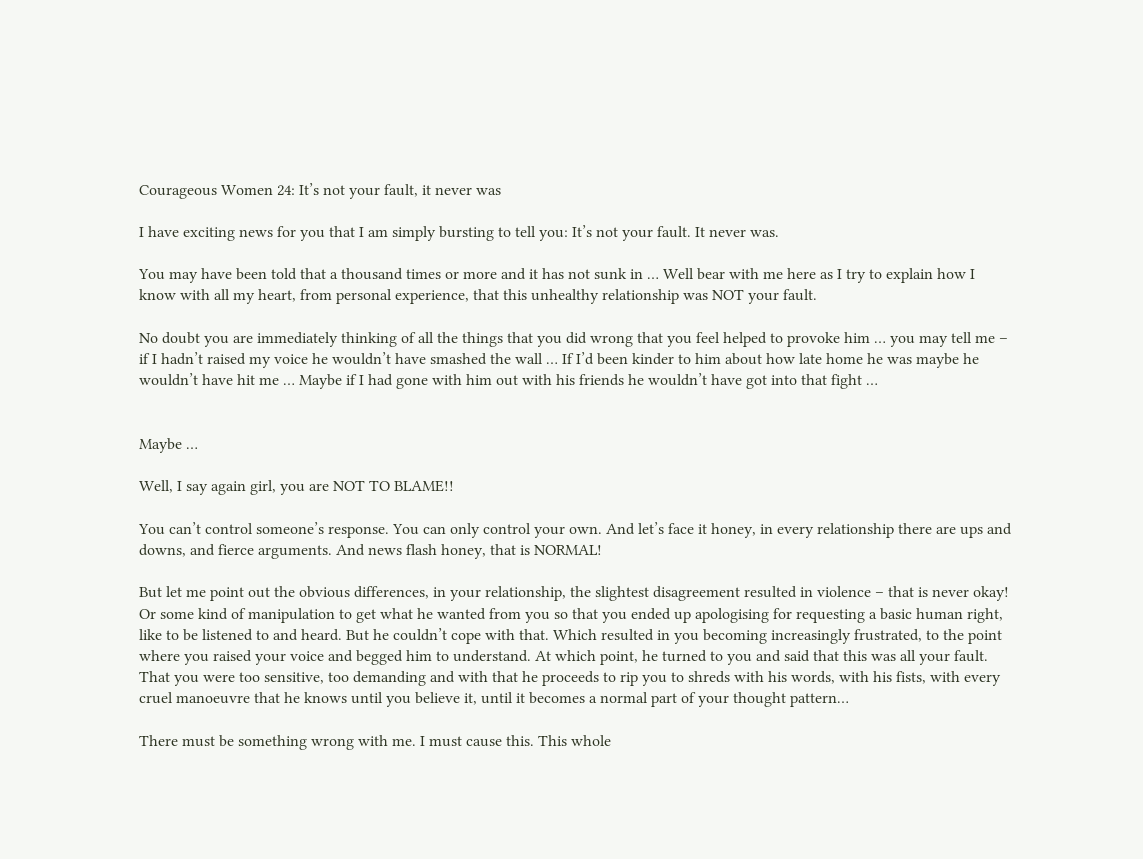Courageous Women 24: It’s not your fault, it never was

I have exciting news for you that I am simply bursting to tell you: It’s not your fault. It never was.

You may have been told that a thousand times or more and it has not sunk in … Well bear with me here as I try to explain how I know with all my heart, from personal experience, that this unhealthy relationship was NOT your fault.

No doubt you are immediately thinking of all the things that you did wrong that you feel helped to provoke him … you may tell me – if I hadn’t raised my voice he wouldn’t have smashed the wall … If I’d been kinder to him about how late home he was maybe he wouldn’t have hit me … Maybe if I had gone with him out with his friends he wouldn’t have got into that fight …


Maybe …

Well, I say again girl, you are NOT TO BLAME!!

You can’t control someone’s response. You can only control your own. And let’s face it honey, in every relationship there are ups and downs, and fierce arguments. And news flash honey, that is NORMAL!

But let me point out the obvious differences, in your relationship, the slightest disagreement resulted in violence – that is never okay! Or some kind of manipulation to get what he wanted from you so that you ended up apologising for requesting a basic human right, like to be listened to and heard. But he couldn’t cope with that. Which resulted in you becoming increasingly frustrated, to the point where you raised your voice and begged him to understand. At which point, he turned to you and said that this was all your fault. That you were too sensitive, too demanding and with that he proceeds to rip you to shreds with his words, with his fists, with every cruel manoeuvre that he knows until you believe it, until it becomes a normal part of your thought pattern…

There must be something wrong with me. I must cause this. This whole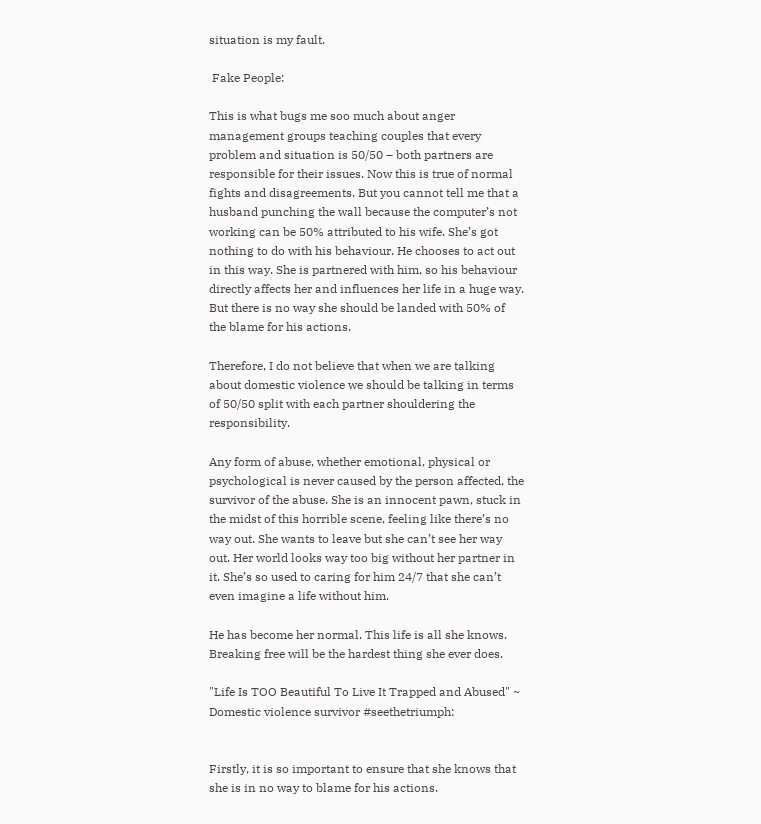situation is my fault.

 Fake People:

This is what bugs me soo much about anger management groups teaching couples that every problem and situation is 50/50 – both partners are responsible for their issues. Now this is true of normal fights and disagreements. But you cannot tell me that a husband punching the wall because the computer’s not working can be 50% attributed to his wife. She’s got nothing to do with his behaviour. He chooses to act out in this way. She is partnered with him, so his behaviour directly affects her and influences her life in a huge way. But there is no way she should be landed with 50% of the blame for his actions.

Therefore, I do not believe that when we are talking about domestic violence we should be talking in terms of 50/50 split with each partner shouldering the responsibility.

Any form of abuse, whether emotional, physical or psychological is never caused by the person affected, the survivor of the abuse. She is an innocent pawn, stuck in the midst of this horrible scene, feeling like there’s no way out. She wants to leave but she can’t see her way out. Her world looks way too big without her partner in it. She’s so used to caring for him 24/7 that she can’t even imagine a life without him.

He has become her normal. This life is all she knows. Breaking free will be the hardest thing she ever does.

"Life Is TOO Beautiful To Live It Trapped and Abused" ~ Domestic violence survivor #seethetriumph:


Firstly, it is so important to ensure that she knows that she is in no way to blame for his actions.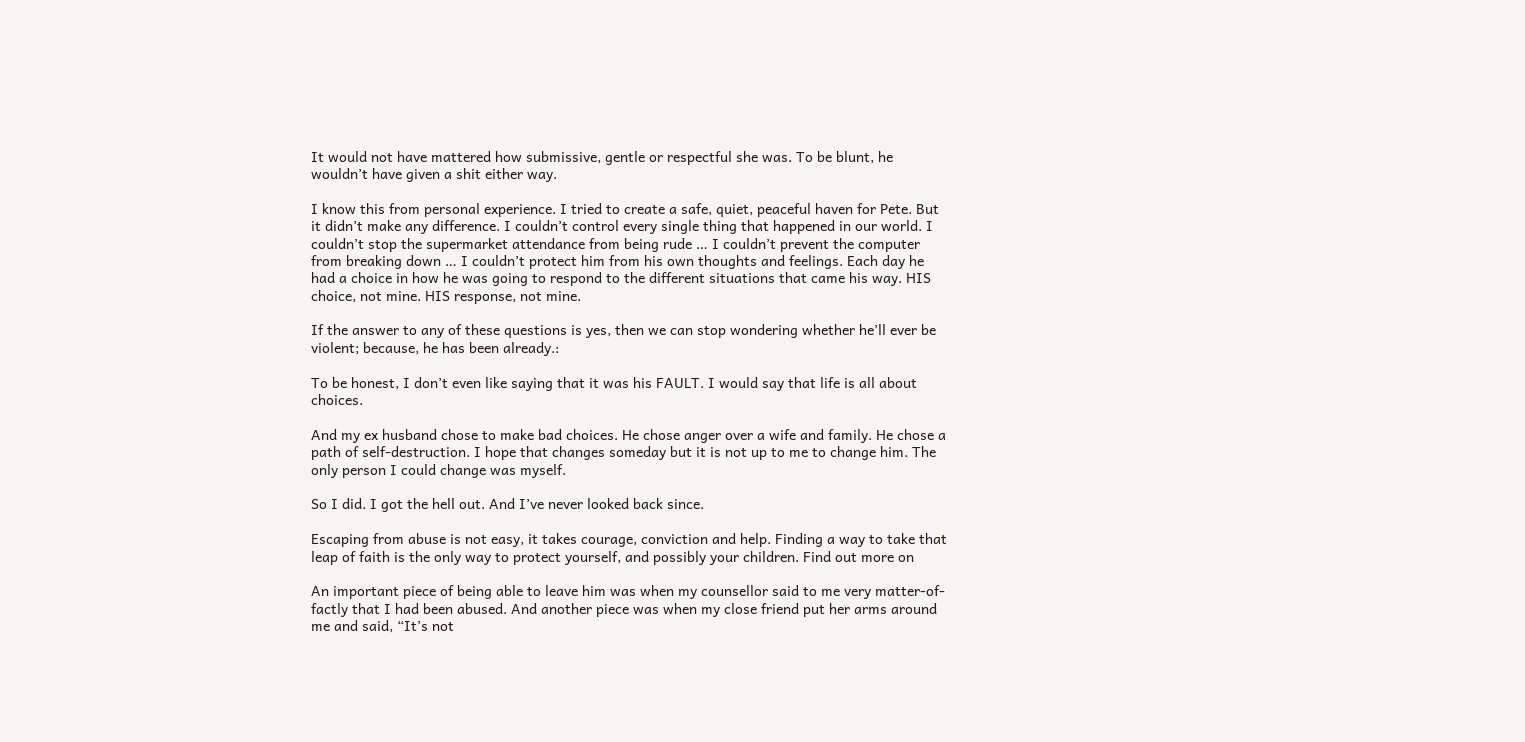It would not have mattered how submissive, gentle or respectful she was. To be blunt, he wouldn’t have given a shit either way.

I know this from personal experience. I tried to create a safe, quiet, peaceful haven for Pete. But it didn’t make any difference. I couldn’t control every single thing that happened in our world. I couldn’t stop the supermarket attendance from being rude … I couldn’t prevent the computer from breaking down … I couldn’t protect him from his own thoughts and feelings. Each day he had a choice in how he was going to respond to the different situations that came his way. HIS choice, not mine. HIS response, not mine.

If the answer to any of these questions is yes, then we can stop wondering whether he’ll ever be violent; because, he has been already.:

To be honest, I don’t even like saying that it was his FAULT. I would say that life is all about choices.

And my ex husband chose to make bad choices. He chose anger over a wife and family. He chose a path of self-destruction. I hope that changes someday but it is not up to me to change him. The only person I could change was myself.

So I did. I got the hell out. And I’ve never looked back since.

Escaping from abuse is not easy, it takes courage, conviction and help. Finding a way to take that leap of faith is the only way to protect yourself, and possibly your children. Find out more on

An important piece of being able to leave him was when my counsellor said to me very matter-of-factly that I had been abused. And another piece was when my close friend put her arms around me and said, “It’s not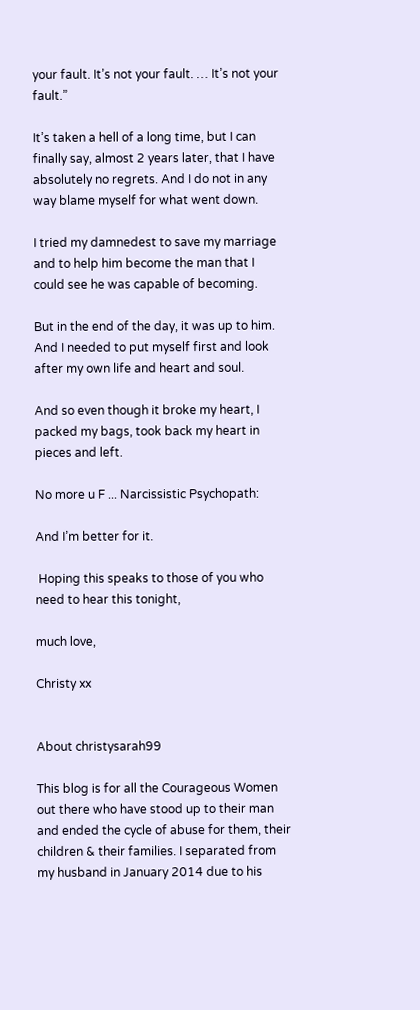your fault. It’s not your fault. … It’s not your fault.”

It’s taken a hell of a long time, but I can finally say, almost 2 years later, that I have absolutely no regrets. And I do not in any way blame myself for what went down.

I tried my damnedest to save my marriage and to help him become the man that I could see he was capable of becoming.

But in the end of the day, it was up to him. And I needed to put myself first and look after my own life and heart and soul.

And so even though it broke my heart, I packed my bags, took back my heart in pieces and left.

No more u F ... Narcissistic Psychopath:

And I’m better for it.

 Hoping this speaks to those of you who need to hear this tonight,

much love,

Christy xx


About christysarah99

This blog is for all the Courageous Women out there who have stood up to their man and ended the cycle of abuse for them, their children & their families. I separated from my husband in January 2014 due to his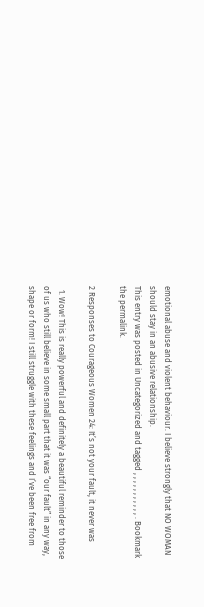emotional abuse and violent behaviour. I believe strongly that NO WOMAN should stay in an abusive relationship.
This entry was posted in Uncategorized and tagged , , , , , , , , , , , . Bookmark the permalink.

2 Responses to Courageous Women 24: It’s not your fault, it never was

  1. Wow! This is really powerful and definitely a beautiful reminder to those of us who still believe in some small part that it was “our fault” in any way, shape or form! I still struggle with these feelings and I’ve been free from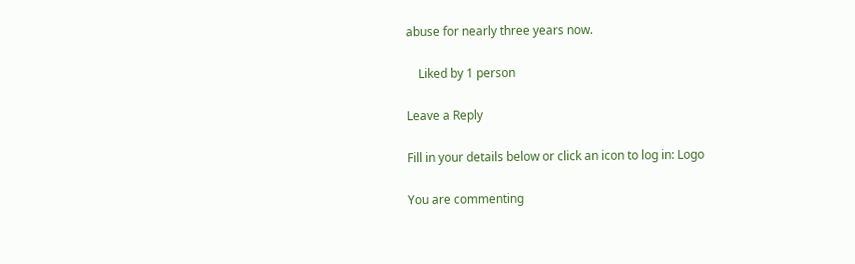abuse for nearly three years now.

    Liked by 1 person

Leave a Reply

Fill in your details below or click an icon to log in: Logo

You are commenting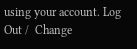using your account. Log Out /  Change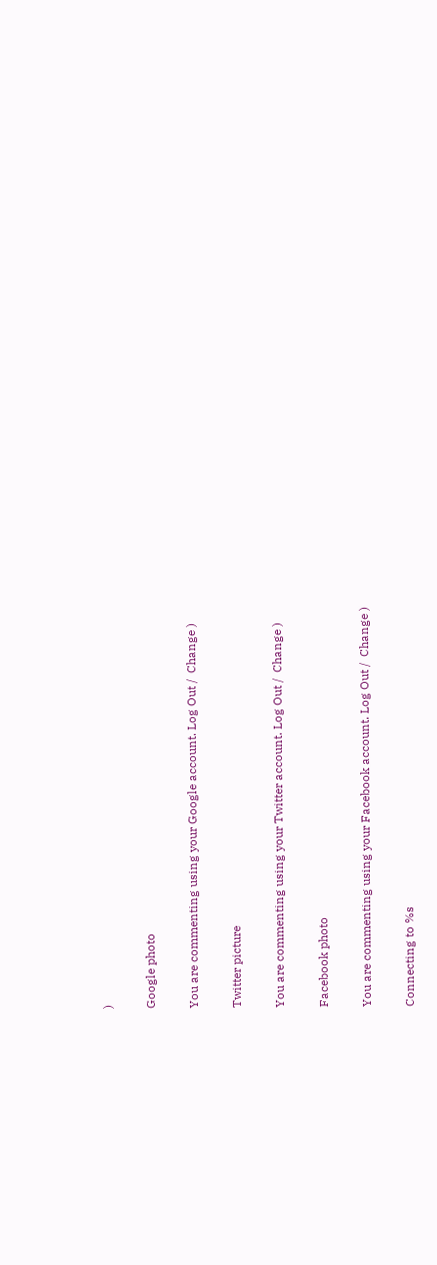)

Google photo

You are commenting using your Google account. Log Out /  Change )

Twitter picture

You are commenting using your Twitter account. Log Out /  Change )

Facebook photo

You are commenting using your Facebook account. Log Out /  Change )

Connecting to %s